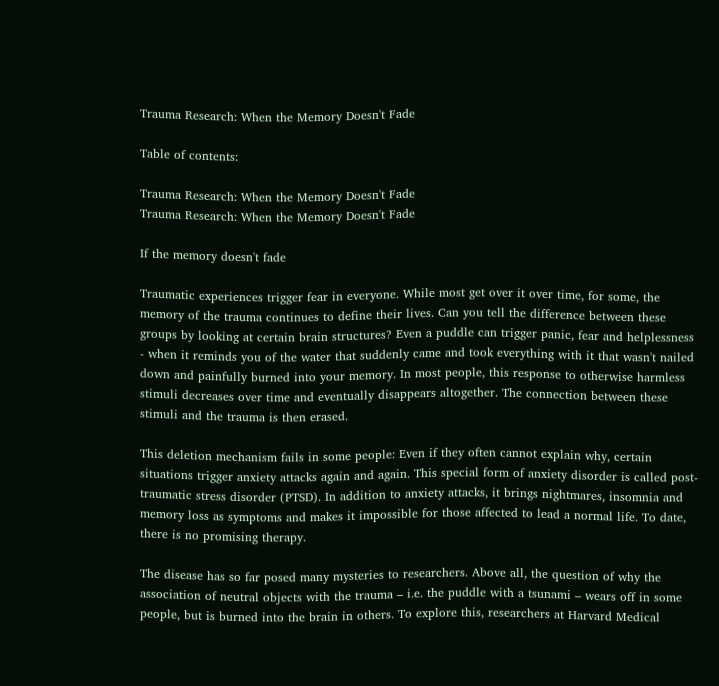Trauma Research: When the Memory Doesn't Fade

Table of contents:

Trauma Research: When the Memory Doesn't Fade
Trauma Research: When the Memory Doesn't Fade

If the memory doesn't fade

Traumatic experiences trigger fear in everyone. While most get over it over time, for some, the memory of the trauma continues to define their lives. Can you tell the difference between these groups by looking at certain brain structures? Even a puddle can trigger panic, fear and helplessness - when it reminds you of the water that suddenly came and took everything with it that wasn't nailed down and painfully burned into your memory. In most people, this response to otherwise harmless stimuli decreases over time and eventually disappears altogether. The connection between these stimuli and the trauma is then erased.

This deletion mechanism fails in some people: Even if they often cannot explain why, certain situations trigger anxiety attacks again and again. This special form of anxiety disorder is called post-traumatic stress disorder (PTSD). In addition to anxiety attacks, it brings nightmares, insomnia and memory loss as symptoms and makes it impossible for those affected to lead a normal life. To date, there is no promising therapy.

The disease has so far posed many mysteries to researchers. Above all, the question of why the association of neutral objects with the trauma – i.e. the puddle with a tsunami – wears off in some people, but is burned into the brain in others. To explore this, researchers at Harvard Medical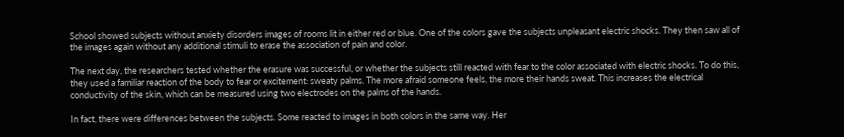School showed subjects without anxiety disorders images of rooms lit in either red or blue. One of the colors gave the subjects unpleasant electric shocks. They then saw all of the images again without any additional stimuli to erase the association of pain and color.

The next day, the researchers tested whether the erasure was successful, or whether the subjects still reacted with fear to the color associated with electric shocks. To do this, they used a familiar reaction of the body to fear or excitement: sweaty palms. The more afraid someone feels, the more their hands sweat. This increases the electrical conductivity of the skin, which can be measured using two electrodes on the palms of the hands.

In fact, there were differences between the subjects. Some reacted to images in both colors in the same way. Her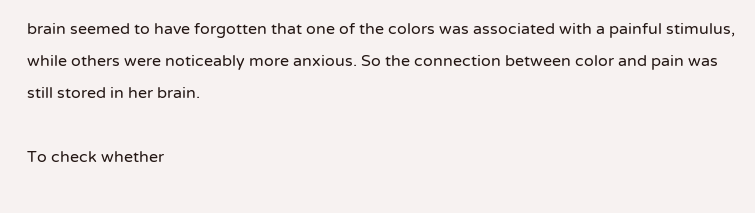brain seemed to have forgotten that one of the colors was associated with a painful stimulus, while others were noticeably more anxious. So the connection between color and pain was still stored in her brain.

To check whether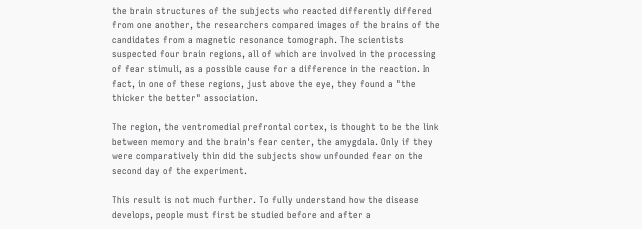the brain structures of the subjects who reacted differently differed from one another, the researchers compared images of the brains of the candidates from a magnetic resonance tomograph. The scientists suspected four brain regions, all of which are involved in the processing of fear stimuli, as a possible cause for a difference in the reaction. In fact, in one of these regions, just above the eye, they found a "the thicker the better" association.

The region, the ventromedial prefrontal cortex, is thought to be the link between memory and the brain's fear center, the amygdala. Only if they were comparatively thin did the subjects show unfounded fear on the second day of the experiment.

This result is not much further. To fully understand how the disease develops, people must first be studied before and after a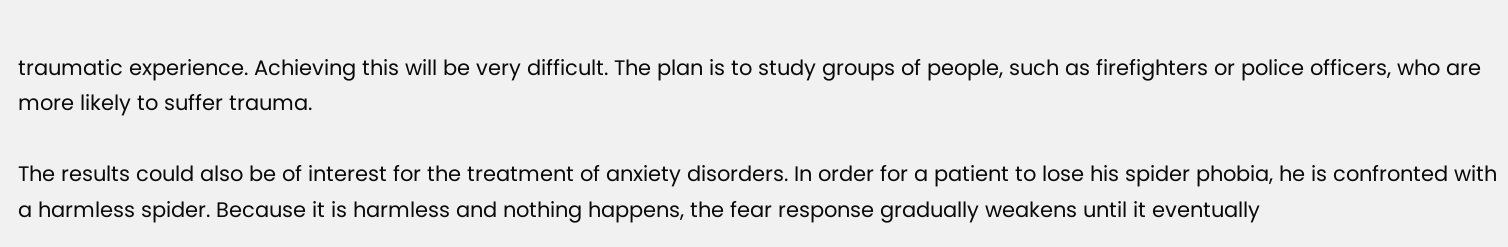traumatic experience. Achieving this will be very difficult. The plan is to study groups of people, such as firefighters or police officers, who are more likely to suffer trauma.

The results could also be of interest for the treatment of anxiety disorders. In order for a patient to lose his spider phobia, he is confronted with a harmless spider. Because it is harmless and nothing happens, the fear response gradually weakens until it eventually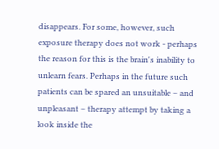disappears. For some, however, such exposure therapy does not work - perhaps the reason for this is the brain's inability to unlearn fears. Perhaps in the future such patients can be spared an unsuitable – and unpleasant – therapy attempt by taking a look inside the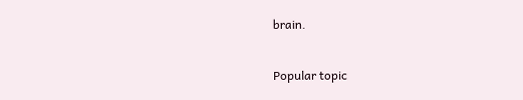brain.

Popular topic